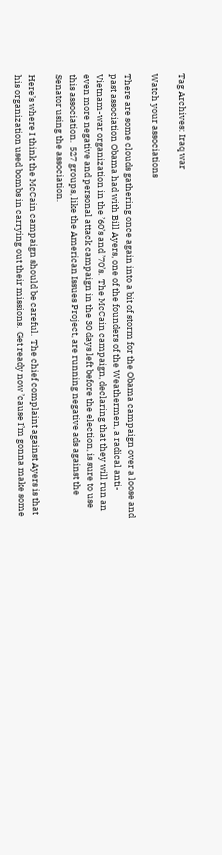Tag Archives: Iraq war

Watch your associations

There are some clouds gathering once again into a bit of storm for the Obama campaign over a loose and past association Obama had with Bill Ayers, one of the founders of the Weathermen, a radical anti-Vietnam-war organization in the ’60’s and ’70’s.  The McCain campaign, declaring that they will run an even more negative and personal attack campaign in the 30 days left before the election, is sure to use this association.  527 groups, like the American Issues Project, are running negative ads against the Senator using the association.

Here’s where I think the McCain campaign should be careful.  The chief complaint against Ayers is that his organization used bombs in carrying out their missions.  Get ready now ’cause I’m gonna make some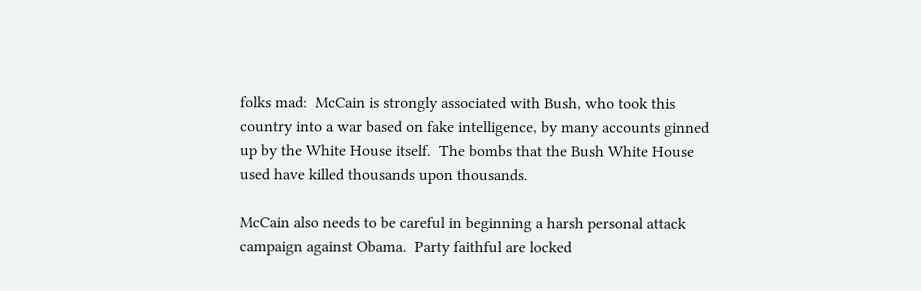folks mad:  McCain is strongly associated with Bush, who took this country into a war based on fake intelligence, by many accounts ginned up by the White House itself.  The bombs that the Bush White House used have killed thousands upon thousands.

McCain also needs to be careful in beginning a harsh personal attack campaign against Obama.  Party faithful are locked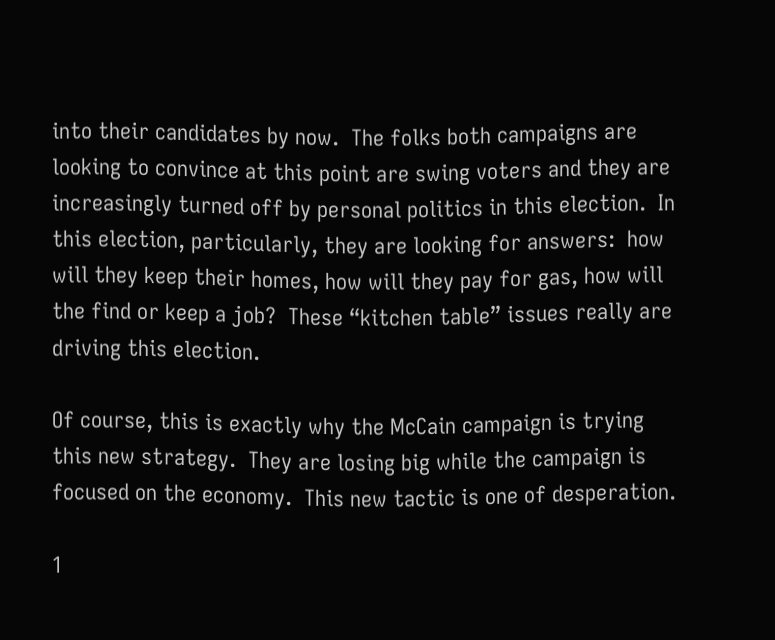into their candidates by now.  The folks both campaigns are looking to convince at this point are swing voters and they are increasingly turned off by personal politics in this election.  In this election, particularly, they are looking for answers:  how will they keep their homes, how will they pay for gas, how will the find or keep a job?  These “kitchen table” issues really are driving this election.

Of course, this is exactly why the McCain campaign is trying this new strategy.  They are losing big while the campaign is focused on the economy.  This new tactic is one of desperation.

1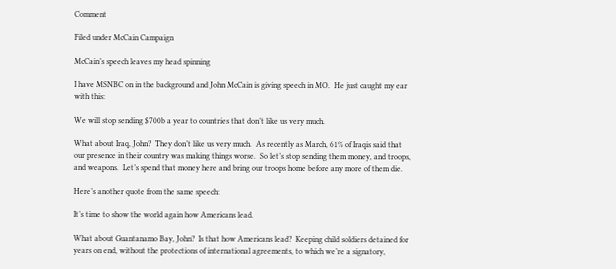Comment

Filed under McCain Campaign

McCain’s speech leaves my head spinning

I have MSNBC on in the background and John McCain is giving speech in MO.  He just caught my ear with this:

We will stop sending $700b a year to countries that don’t like us very much.

What about Iraq, John?  They don’t like us very much.  As recently as March, 61% of Iraqis said that our presence in their country was making things worse.  So let’s stop sending them money, and troops, and weapons.  Let’s spend that money here and bring our troops home before any more of them die.

Here’s another quote from the same speech:

It’s time to show the world again how Americans lead.

What about Guantanamo Bay, John?  Is that how Americans lead?  Keeping child soldiers detained for years on end, without the protections of international agreements, to which we’re a signatory,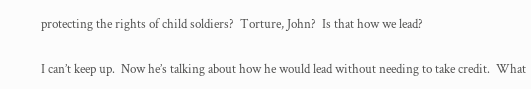protecting the rights of child soldiers?  Torture, John?  Is that how we lead?

I can’t keep up.  Now he’s talking about how he would lead without needing to take credit.  What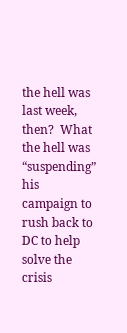the hell was last week, then?  What the hell was “suspending” his campaign to rush back to DC to help solve the crisis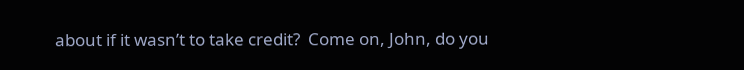about if it wasn’t to take credit?  Come on, John, do you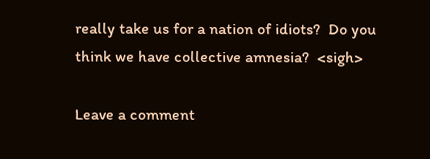really take us for a nation of idiots?  Do you think we have collective amnesia?  <sigh>

Leave a comment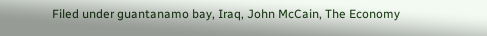Filed under guantanamo bay, Iraq, John McCain, The Economy